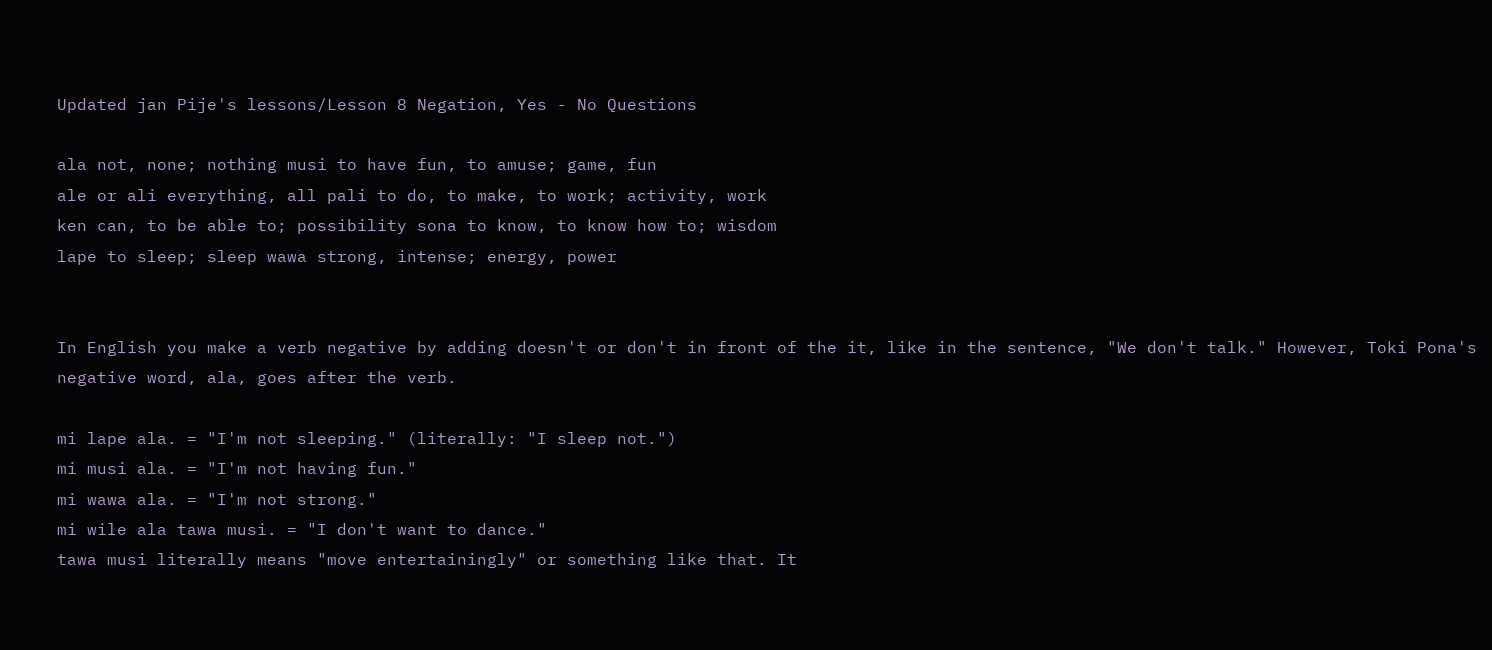Updated jan Pije's lessons/Lesson 8 Negation, Yes - No Questions

ala not, none; nothing musi to have fun, to amuse; game, fun
ale or ali everything, all pali to do, to make, to work; activity, work
ken can, to be able to; possibility sona to know, to know how to; wisdom
lape to sleep; sleep wawa strong, intense; energy, power


In English you make a verb negative by adding doesn't or don't in front of the it, like in the sentence, "We don't talk." However, Toki Pona's negative word, ala, goes after the verb.

mi lape ala. = "I'm not sleeping." (literally: "I sleep not.")
mi musi ala. = "I'm not having fun."
mi wawa ala. = "I'm not strong."
mi wile ala tawa musi. = "I don't want to dance."
tawa musi literally means "move entertainingly" or something like that. It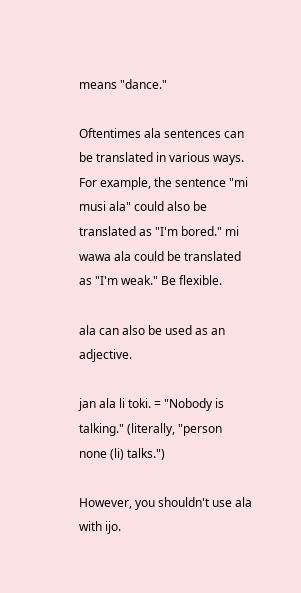means "dance."

Oftentimes ala sentences can be translated in various ways. For example, the sentence "mi musi ala" could also be translated as "I'm bored." mi wawa ala could be translated as "I'm weak." Be flexible.

ala can also be used as an adjective.

jan ala li toki. = "Nobody is talking." (literally, "person none (li) talks.")

However, you shouldn't use ala with ijo.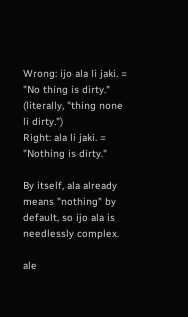Wrong: ijo ala li jaki. = "No thing is dirty." (literally, "thing none li dirty.")
Right: ala li jaki. = "Nothing is dirty."

By itself, ala already means "nothing" by default, so ijo ala is needlessly complex.

ale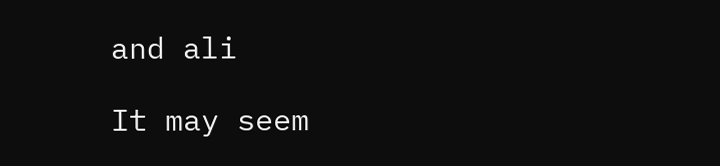and ali

It may seem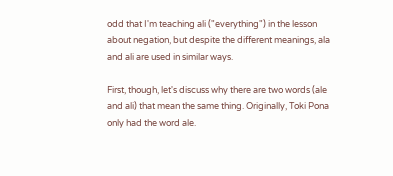odd that I'm teaching ali ("everything") in the lesson about negation, but despite the different meanings, ala and ali are used in similar ways.

First, though, let's discuss why there are two words (ale and ali) that mean the same thing. Originally, Toki Pona only had the word ale.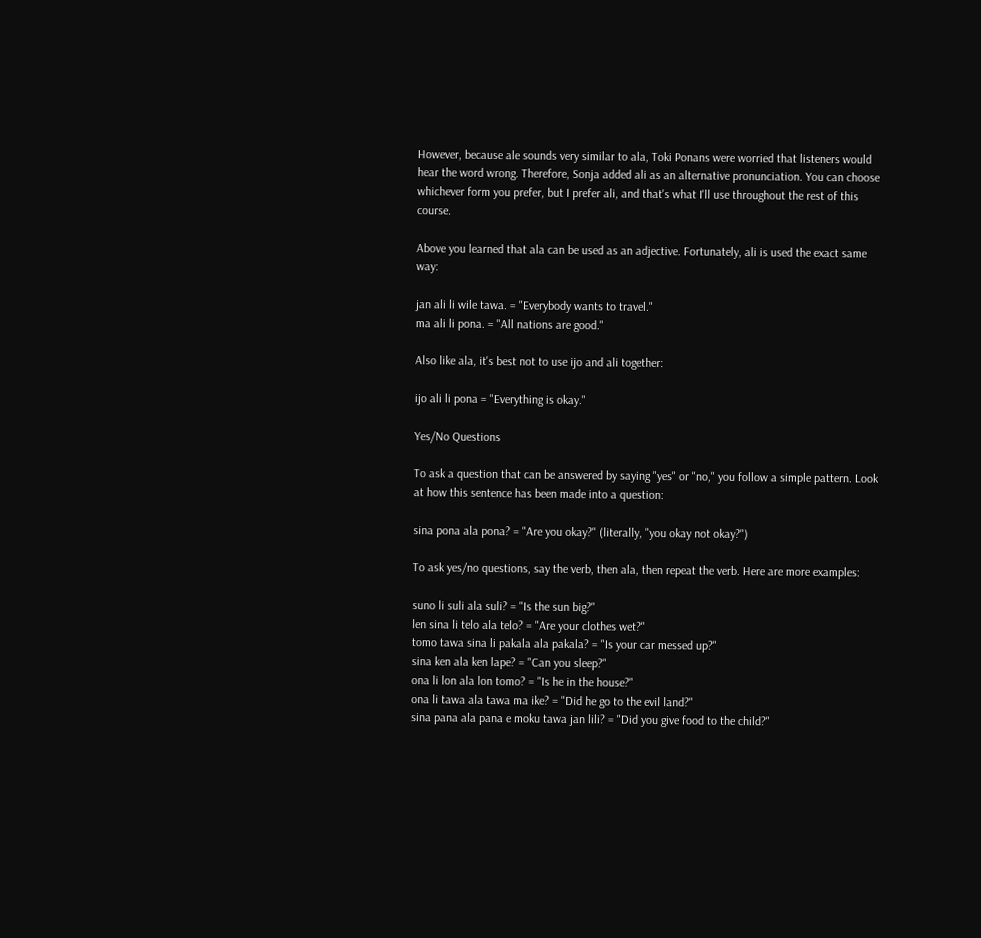However, because ale sounds very similar to ala, Toki Ponans were worried that listeners would hear the word wrong. Therefore, Sonja added ali as an alternative pronunciation. You can choose whichever form you prefer, but I prefer ali, and that's what I'll use throughout the rest of this course.

Above you learned that ala can be used as an adjective. Fortunately, ali is used the exact same way:

jan ali li wile tawa. = "Everybody wants to travel."
ma ali li pona. = "All nations are good."

Also like ala, it's best not to use ijo and ali together:

ijo ali li pona = "Everything is okay."

Yes/No Questions

To ask a question that can be answered by saying "yes" or "no," you follow a simple pattern. Look at how this sentence has been made into a question:

sina pona ala pona? = "Are you okay?" (literally, "you okay not okay?")

To ask yes/no questions, say the verb, then ala, then repeat the verb. Here are more examples:

suno li suli ala suli? = "Is the sun big?"
len sina li telo ala telo? = "Are your clothes wet?"
tomo tawa sina li pakala ala pakala? = "Is your car messed up?"
sina ken ala ken lape? = "Can you sleep?"
ona li lon ala lon tomo? = "Is he in the house?"
ona li tawa ala tawa ma ike? = "Did he go to the evil land?"
sina pana ala pana e moku tawa jan lili? = "Did you give food to the child?"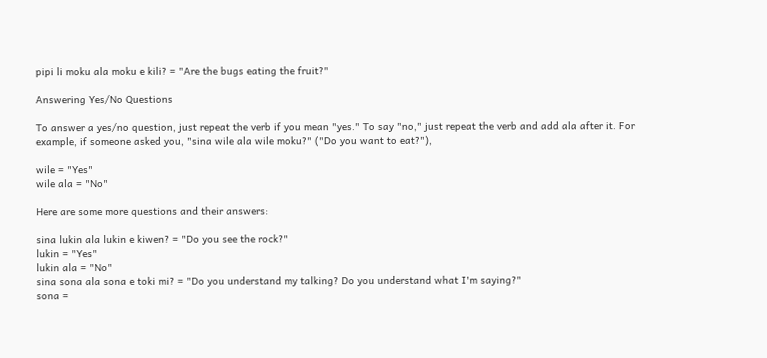pipi li moku ala moku e kili? = "Are the bugs eating the fruit?"

Answering Yes/No Questions

To answer a yes/no question, just repeat the verb if you mean "yes." To say "no," just repeat the verb and add ala after it. For example, if someone asked you, "sina wile ala wile moku?" ("Do you want to eat?"),

wile = "Yes"
wile ala = "No"

Here are some more questions and their answers:

sina lukin ala lukin e kiwen? = "Do you see the rock?"
lukin = "Yes"
lukin ala = "No"
sina sona ala sona e toki mi? = "Do you understand my talking? Do you understand what I'm saying?"
sona =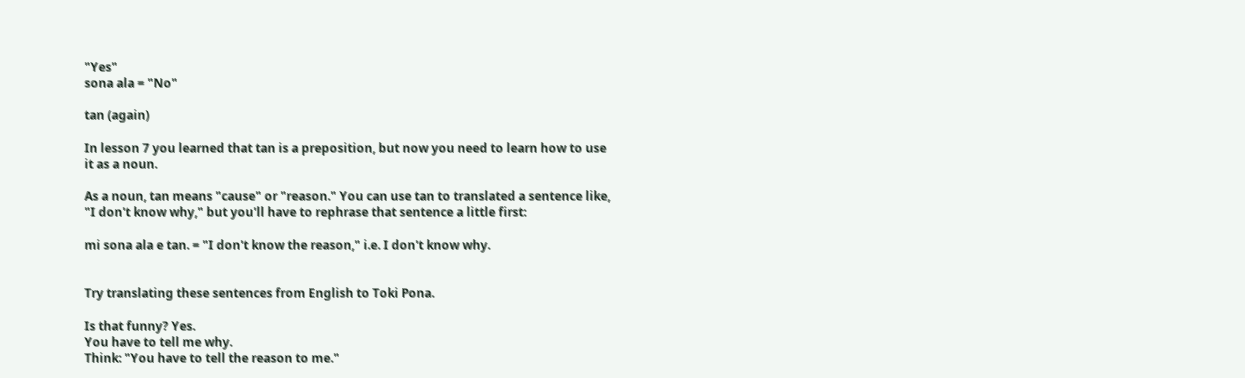"Yes"
sona ala = "No"

tan (again)

In lesson 7 you learned that tan is a preposition, but now you need to learn how to use it as a noun.

As a noun, tan means "cause" or "reason." You can use tan to translated a sentence like, "I don't know why," but you'll have to rephrase that sentence a little first:

mi sona ala e tan. = "I don't know the reason," i.e. I don't know why.


Try translating these sentences from English to Toki Pona.

Is that funny? Yes.
You have to tell me why.
Think: "You have to tell the reason to me."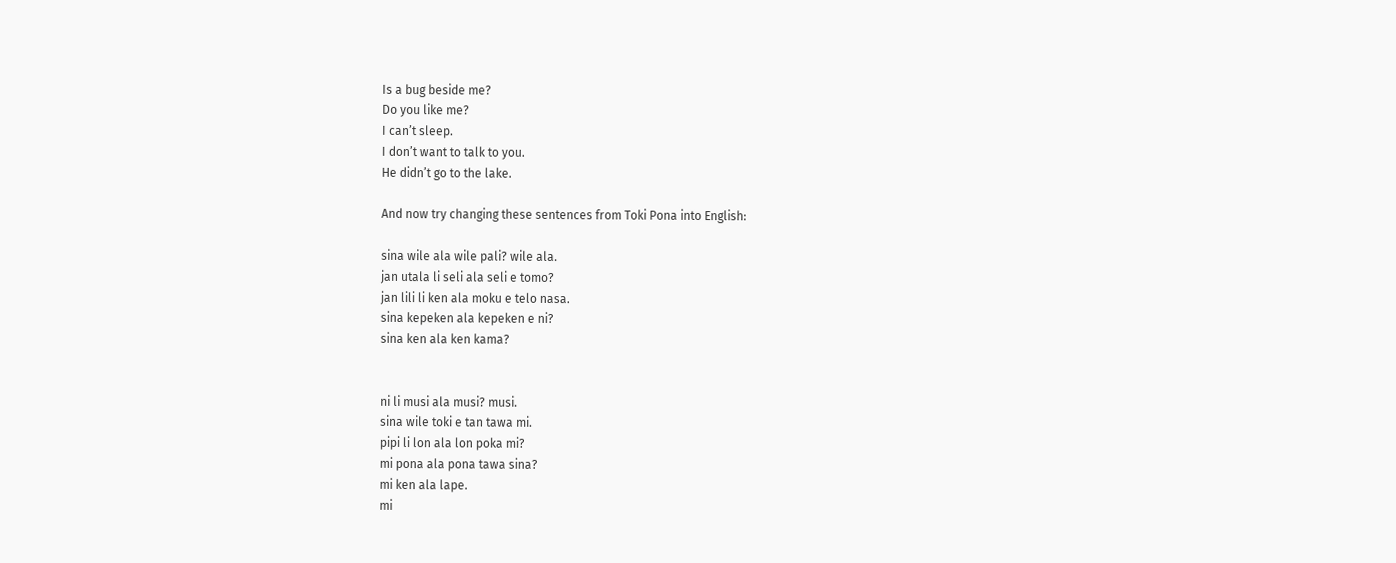Is a bug beside me?
Do you like me?
I can’t sleep.
I don’t want to talk to you.
He didn’t go to the lake.

And now try changing these sentences from Toki Pona into English:

sina wile ala wile pali? wile ala.
jan utala li seli ala seli e tomo?
jan lili li ken ala moku e telo nasa.
sina kepeken ala kepeken e ni?
sina ken ala ken kama?


ni li musi ala musi? musi.
sina wile toki e tan tawa mi.
pipi li lon ala lon poka mi?
mi pona ala pona tawa sina?
mi ken ala lape.
mi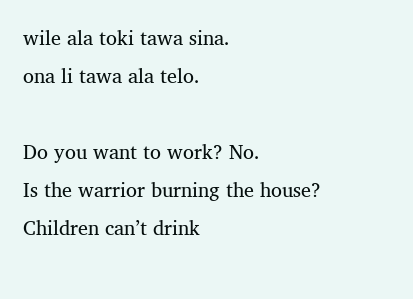wile ala toki tawa sina.
ona li tawa ala telo.

Do you want to work? No.
Is the warrior burning the house?
Children can’t drink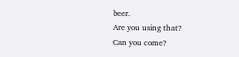beer.
Are you using that?
Can you come?